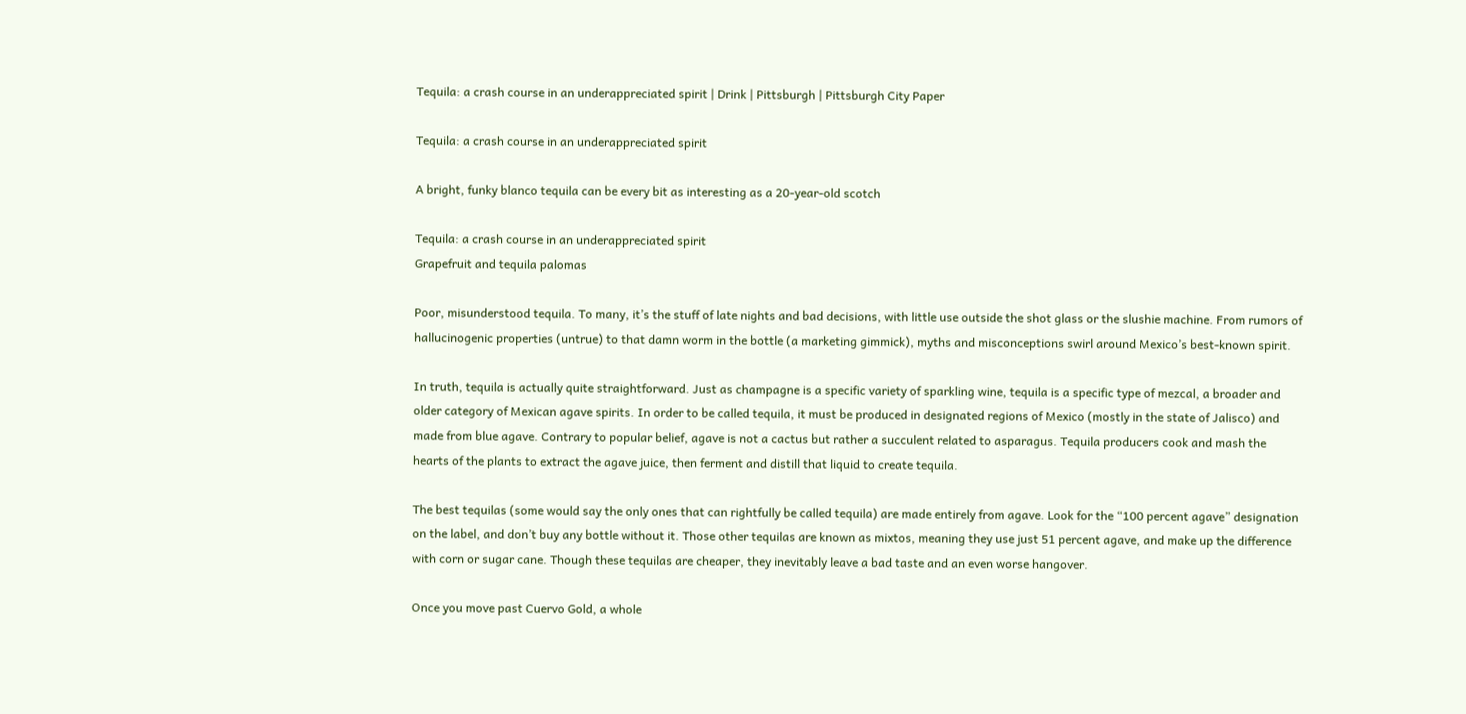Tequila: a crash course in an underappreciated spirit | Drink | Pittsburgh | Pittsburgh City Paper

Tequila: a crash course in an underappreciated spirit

A bright, funky blanco tequila can be every bit as interesting as a 20-year-old scotch

Tequila: a crash course in an underappreciated spirit
Grapefruit and tequila palomas

Poor, misunderstood tequila. To many, it’s the stuff of late nights and bad decisions, with little use outside the shot glass or the slushie machine. From rumors of hallucinogenic properties (untrue) to that damn worm in the bottle (a marketing gimmick), myths and misconceptions swirl around Mexico’s best-known spirit.

In truth, tequila is actually quite straightforward. Just as champagne is a specific variety of sparkling wine, tequila is a specific type of mezcal, a broader and older category of Mexican agave spirits. In order to be called tequila, it must be produced in designated regions of Mexico (mostly in the state of Jalisco) and made from blue agave. Contrary to popular belief, agave is not a cactus but rather a succulent related to asparagus. Tequila producers cook and mash the hearts of the plants to extract the agave juice, then ferment and distill that liquid to create tequila.

The best tequilas (some would say the only ones that can rightfully be called tequila) are made entirely from agave. Look for the “100 percent agave” designation on the label, and don’t buy any bottle without it. Those other tequilas are known as mixtos, meaning they use just 51 percent agave, and make up the difference with corn or sugar cane. Though these tequilas are cheaper, they inevitably leave a bad taste and an even worse hangover.

Once you move past Cuervo Gold, a whole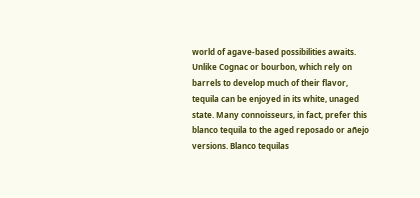world of agave-based possibilities awaits. Unlike Cognac or bourbon, which rely on barrels to develop much of their flavor, tequila can be enjoyed in its white, unaged state. Many connoisseurs, in fact, prefer this blanco tequila to the aged reposado or añejo versions. Blanco tequilas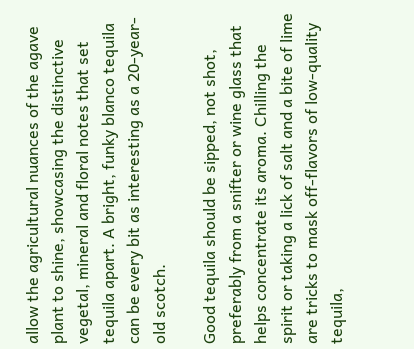allow the agricultural nuances of the agave plant to shine, showcasing the distinctive vegetal, mineral and floral notes that set tequila apart. A bright, funky blanco tequila can be every bit as interesting as a 20-year-old scotch.

Good tequila should be sipped, not shot, preferably from a snifter or wine glass that helps concentrate its aroma. Chilling the spirit or taking a lick of salt and a bite of lime are tricks to mask off-flavors of low-quality tequila,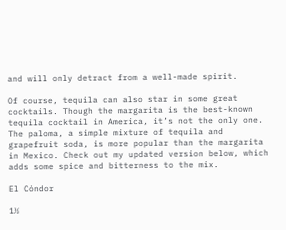and will only detract from a well-made spirit.

Of course, tequila can also star in some great cocktails. Though the margarita is the best-known tequila cocktail in America, it’s not the only one. The paloma, a simple mixture of tequila and grapefruit soda, is more popular than the margarita in Mexico. Check out my updated version below, which adds some spice and bitterness to the mix.

El Cóndor

1½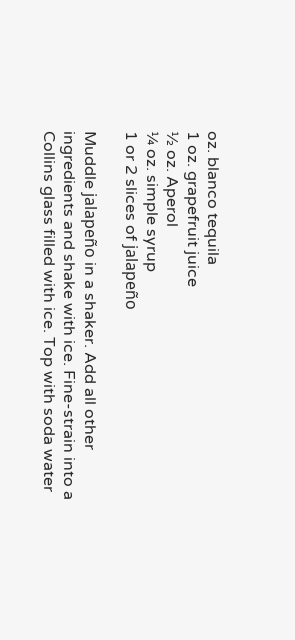oz. blanco tequila
1 oz. grapefruit juice
½ oz. Aperol
¼ oz. simple syrup
1 or 2 slices of jalapeño

Muddle jalapeño in a shaker. Add all other ingredients and shake with ice. Fine-strain into a Collins glass filled with ice. Top with soda water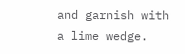and garnish with a lime wedge.